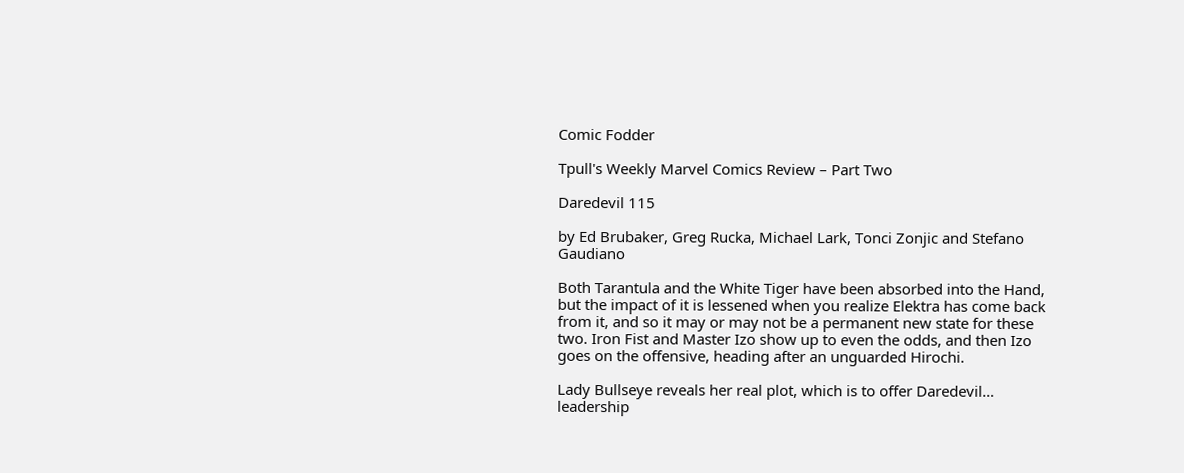Comic Fodder

Tpull's Weekly Marvel Comics Review – Part Two

Daredevil 115

by Ed Brubaker, Greg Rucka, Michael Lark, Tonci Zonjic and Stefano Gaudiano

Both Tarantula and the White Tiger have been absorbed into the Hand, but the impact of it is lessened when you realize Elektra has come back from it, and so it may or may not be a permanent new state for these two. Iron Fist and Master Izo show up to even the odds, and then Izo goes on the offensive, heading after an unguarded Hirochi.

Lady Bullseye reveals her real plot, which is to offer Daredevil… leadership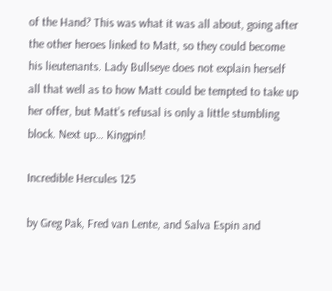of the Hand? This was what it was all about, going after the other heroes linked to Matt, so they could become his lieutenants. Lady Bullseye does not explain herself all that well as to how Matt could be tempted to take up her offer, but Matt’s refusal is only a little stumbling block. Next up… Kingpin!

Incredible Hercules 125

by Greg Pak, Fred van Lente, and Salva Espin and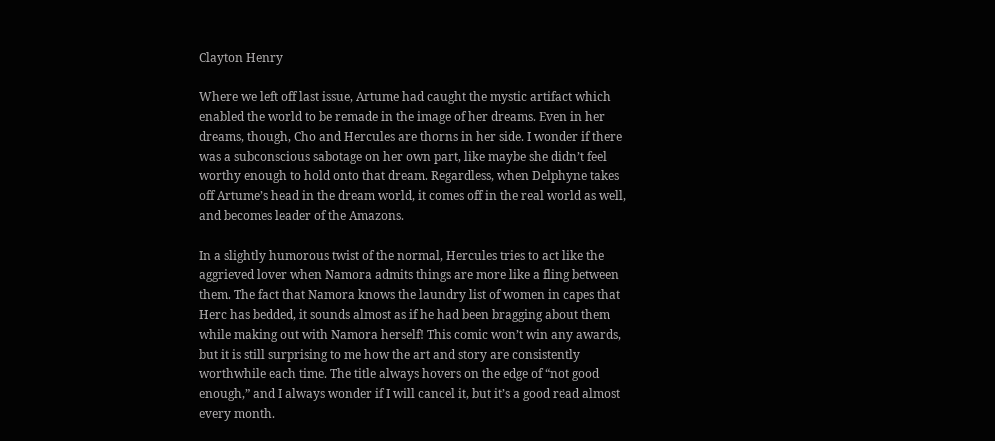Clayton Henry

Where we left off last issue, Artume had caught the mystic artifact which enabled the world to be remade in the image of her dreams. Even in her dreams, though, Cho and Hercules are thorns in her side. I wonder if there was a subconscious sabotage on her own part, like maybe she didn’t feel worthy enough to hold onto that dream. Regardless, when Delphyne takes off Artume’s head in the dream world, it comes off in the real world as well, and becomes leader of the Amazons.

In a slightly humorous twist of the normal, Hercules tries to act like the aggrieved lover when Namora admits things are more like a fling between them. The fact that Namora knows the laundry list of women in capes that Herc has bedded, it sounds almost as if he had been bragging about them while making out with Namora herself! This comic won’t win any awards, but it is still surprising to me how the art and story are consistently worthwhile each time. The title always hovers on the edge of “not good enough,” and I always wonder if I will cancel it, but it’s a good read almost every month.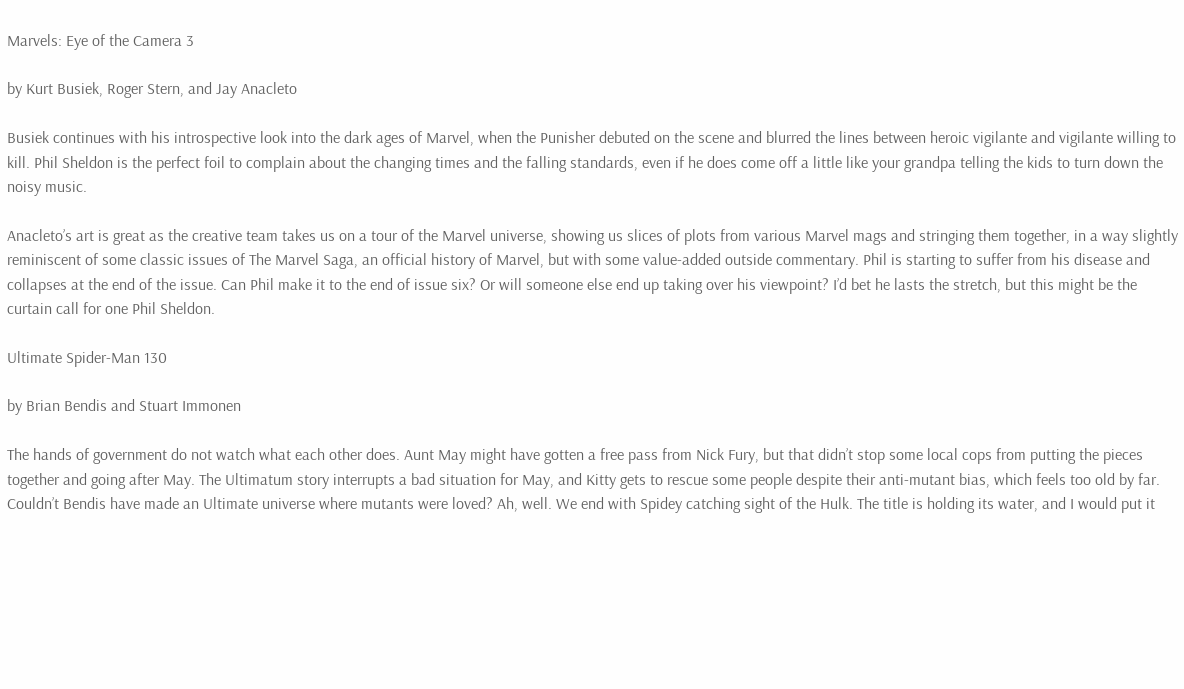Marvels: Eye of the Camera 3

by Kurt Busiek, Roger Stern, and Jay Anacleto

Busiek continues with his introspective look into the dark ages of Marvel, when the Punisher debuted on the scene and blurred the lines between heroic vigilante and vigilante willing to kill. Phil Sheldon is the perfect foil to complain about the changing times and the falling standards, even if he does come off a little like your grandpa telling the kids to turn down the noisy music.

Anacleto’s art is great as the creative team takes us on a tour of the Marvel universe, showing us slices of plots from various Marvel mags and stringing them together, in a way slightly reminiscent of some classic issues of The Marvel Saga, an official history of Marvel, but with some value-added outside commentary. Phil is starting to suffer from his disease and collapses at the end of the issue. Can Phil make it to the end of issue six? Or will someone else end up taking over his viewpoint? I’d bet he lasts the stretch, but this might be the curtain call for one Phil Sheldon.

Ultimate Spider-Man 130

by Brian Bendis and Stuart Immonen

The hands of government do not watch what each other does. Aunt May might have gotten a free pass from Nick Fury, but that didn’t stop some local cops from putting the pieces together and going after May. The Ultimatum story interrupts a bad situation for May, and Kitty gets to rescue some people despite their anti-mutant bias, which feels too old by far. Couldn’t Bendis have made an Ultimate universe where mutants were loved? Ah, well. We end with Spidey catching sight of the Hulk. The title is holding its water, and I would put it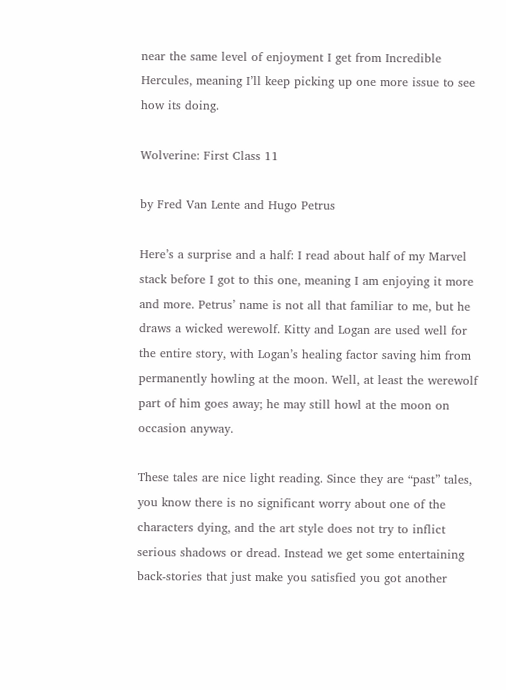near the same level of enjoyment I get from Incredible Hercules, meaning I’ll keep picking up one more issue to see how its doing.

Wolverine: First Class 11

by Fred Van Lente and Hugo Petrus

Here’s a surprise and a half: I read about half of my Marvel stack before I got to this one, meaning I am enjoying it more and more. Petrus’ name is not all that familiar to me, but he draws a wicked werewolf. Kitty and Logan are used well for the entire story, with Logan’s healing factor saving him from permanently howling at the moon. Well, at least the werewolf part of him goes away; he may still howl at the moon on occasion anyway.

These tales are nice light reading. Since they are “past” tales, you know there is no significant worry about one of the characters dying, and the art style does not try to inflict serious shadows or dread. Instead we get some entertaining back-stories that just make you satisfied you got another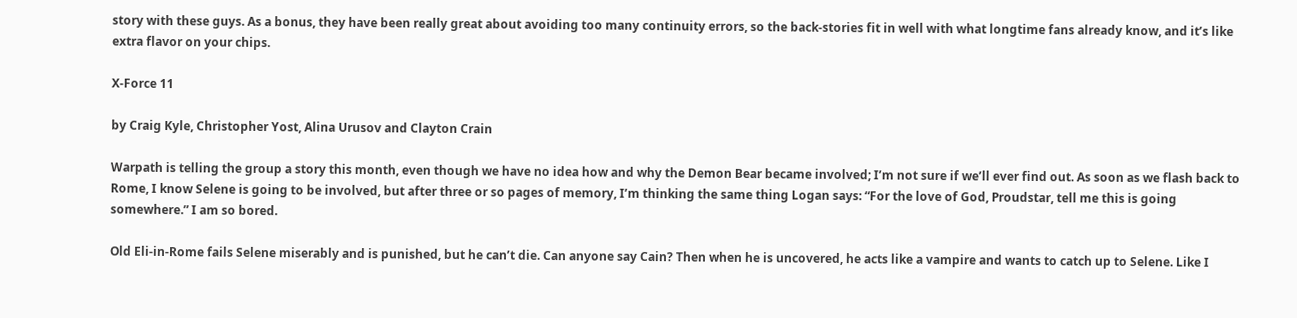story with these guys. As a bonus, they have been really great about avoiding too many continuity errors, so the back-stories fit in well with what longtime fans already know, and it’s like extra flavor on your chips.

X-Force 11

by Craig Kyle, Christopher Yost, Alina Urusov and Clayton Crain

Warpath is telling the group a story this month, even though we have no idea how and why the Demon Bear became involved; I’m not sure if we’ll ever find out. As soon as we flash back to Rome, I know Selene is going to be involved, but after three or so pages of memory, I’m thinking the same thing Logan says: “For the love of God, Proudstar, tell me this is going somewhere.” I am so bored.

Old Eli-in-Rome fails Selene miserably and is punished, but he can’t die. Can anyone say Cain? Then when he is uncovered, he acts like a vampire and wants to catch up to Selene. Like I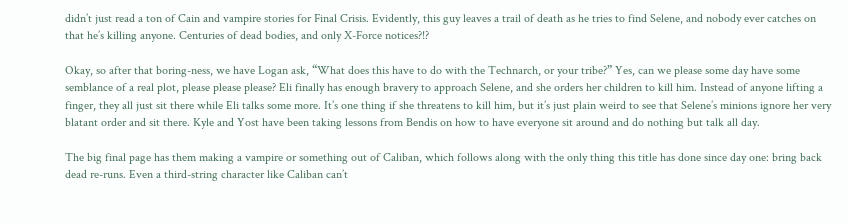didn’t just read a ton of Cain and vampire stories for Final Crisis. Evidently, this guy leaves a trail of death as he tries to find Selene, and nobody ever catches on that he’s killing anyone. Centuries of dead bodies, and only X-Force notices?!?

Okay, so after that boring-ness, we have Logan ask, “What does this have to do with the Technarch, or your tribe?” Yes, can we please some day have some semblance of a real plot, please please please? Eli finally has enough bravery to approach Selene, and she orders her children to kill him. Instead of anyone lifting a finger, they all just sit there while Eli talks some more. It’s one thing if she threatens to kill him, but it’s just plain weird to see that Selene’s minions ignore her very blatant order and sit there. Kyle and Yost have been taking lessons from Bendis on how to have everyone sit around and do nothing but talk all day.

The big final page has them making a vampire or something out of Caliban, which follows along with the only thing this title has done since day one: bring back dead re-runs. Even a third-string character like Caliban can’t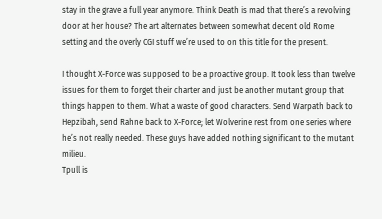stay in the grave a full year anymore. Think Death is mad that there’s a revolving door at her house? The art alternates between somewhat decent old Rome setting and the overly CGI stuff we’re used to on this title for the present.

I thought X-Force was supposed to be a proactive group. It took less than twelve issues for them to forget their charter and just be another mutant group that things happen to them. What a waste of good characters. Send Warpath back to Hepzibah, send Rahne back to X-Force; let Wolverine rest from one series where he’s not really needed. These guys have added nothing significant to the mutant milieu.
Tpull is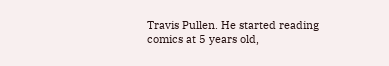Travis Pullen. He started reading comics at 5 years old,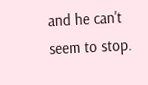and he can't seem to stop.